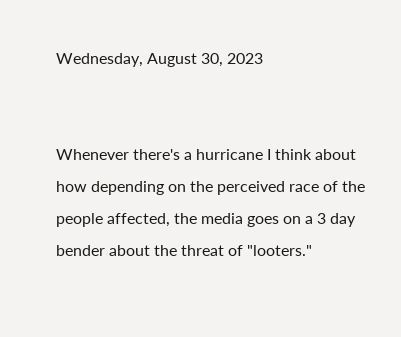Wednesday, August 30, 2023


Whenever there's a hurricane I think about how depending on the perceived race of the people affected, the media goes on a 3 day bender about the threat of "looters."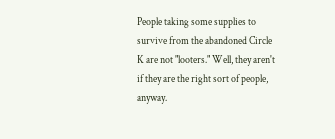People taking some supplies to survive from the abandoned Circle K are not "looters." Well, they aren't if they are the right sort of people, anyway.